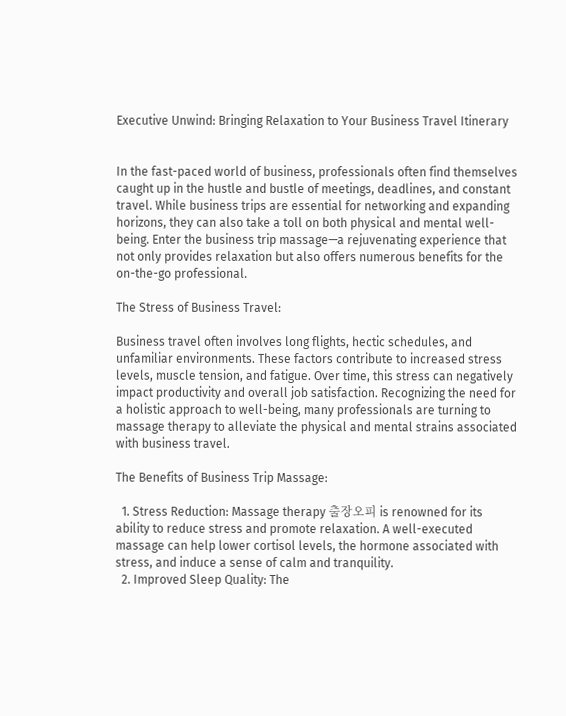Executive Unwind: Bringing Relaxation to Your Business Travel Itinerary


In the fast-paced world of business, professionals often find themselves caught up in the hustle and bustle of meetings, deadlines, and constant travel. While business trips are essential for networking and expanding horizons, they can also take a toll on both physical and mental well-being. Enter the business trip massage—a rejuvenating experience that not only provides relaxation but also offers numerous benefits for the on-the-go professional.

The Stress of Business Travel:

Business travel often involves long flights, hectic schedules, and unfamiliar environments. These factors contribute to increased stress levels, muscle tension, and fatigue. Over time, this stress can negatively impact productivity and overall job satisfaction. Recognizing the need for a holistic approach to well-being, many professionals are turning to massage therapy to alleviate the physical and mental strains associated with business travel.

The Benefits of Business Trip Massage:

  1. Stress Reduction: Massage therapy 출장오피 is renowned for its ability to reduce stress and promote relaxation. A well-executed massage can help lower cortisol levels, the hormone associated with stress, and induce a sense of calm and tranquility.
  2. Improved Sleep Quality: The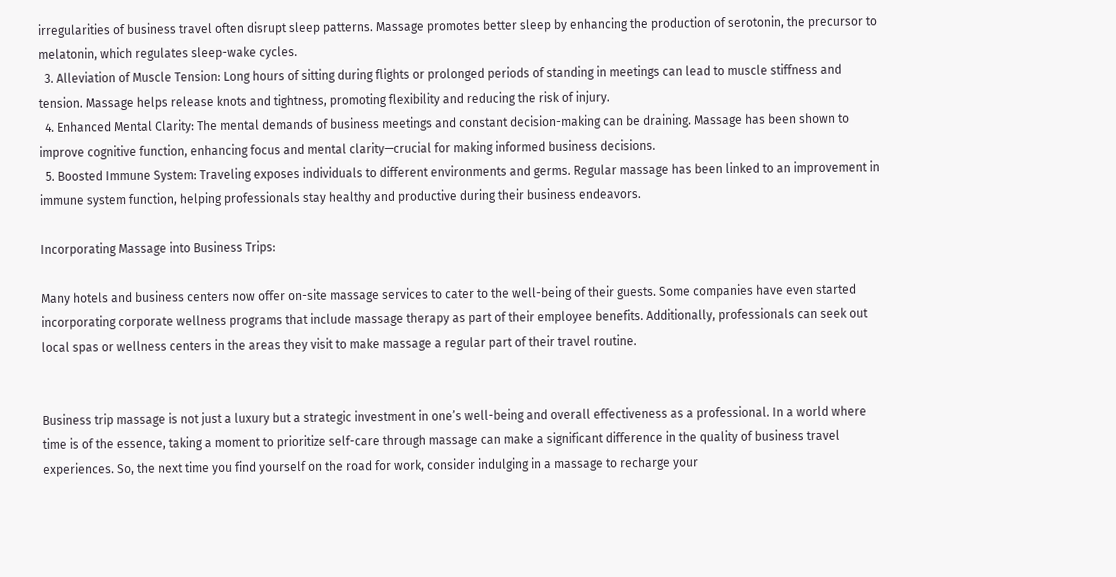irregularities of business travel often disrupt sleep patterns. Massage promotes better sleep by enhancing the production of serotonin, the precursor to melatonin, which regulates sleep-wake cycles.
  3. Alleviation of Muscle Tension: Long hours of sitting during flights or prolonged periods of standing in meetings can lead to muscle stiffness and tension. Massage helps release knots and tightness, promoting flexibility and reducing the risk of injury.
  4. Enhanced Mental Clarity: The mental demands of business meetings and constant decision-making can be draining. Massage has been shown to improve cognitive function, enhancing focus and mental clarity—crucial for making informed business decisions.
  5. Boosted Immune System: Traveling exposes individuals to different environments and germs. Regular massage has been linked to an improvement in immune system function, helping professionals stay healthy and productive during their business endeavors.

Incorporating Massage into Business Trips:

Many hotels and business centers now offer on-site massage services to cater to the well-being of their guests. Some companies have even started incorporating corporate wellness programs that include massage therapy as part of their employee benefits. Additionally, professionals can seek out local spas or wellness centers in the areas they visit to make massage a regular part of their travel routine.


Business trip massage is not just a luxury but a strategic investment in one’s well-being and overall effectiveness as a professional. In a world where time is of the essence, taking a moment to prioritize self-care through massage can make a significant difference in the quality of business travel experiences. So, the next time you find yourself on the road for work, consider indulging in a massage to recharge your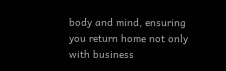body and mind, ensuring you return home not only with business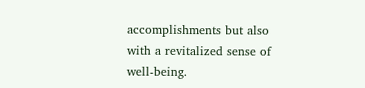accomplishments but also with a revitalized sense of well-being.